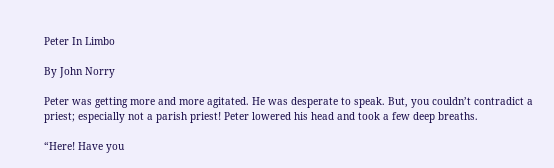Peter In Limbo

By John Norry

Peter was getting more and more agitated. He was desperate to speak. But, you couldn’t contradict a priest; especially not a parish priest! Peter lowered his head and took a few deep breaths.

“Here! Have you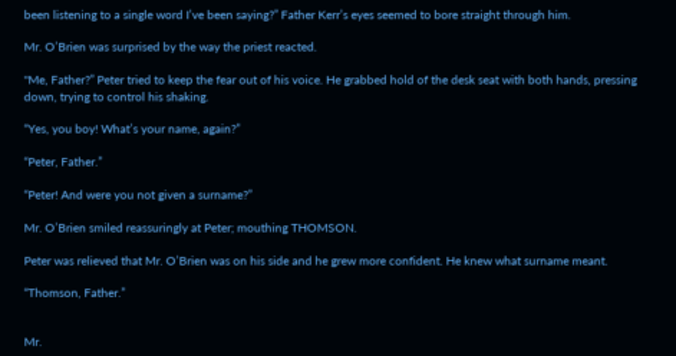been listening to a single word I’ve been saying?” Father Kerr’s eyes seemed to bore straight through him.

Mr. O’Brien was surprised by the way the priest reacted.

"Me, Father?” Peter tried to keep the fear out of his voice. He grabbed hold of the desk seat with both hands, pressing down, trying to control his shaking.

“Yes, you boy! What’s your name, again?”

“Peter, Father.”

“Peter! And were you not given a surname?”

Mr. O’Brien smiled reassuringly at Peter; mouthing THOMSON.

Peter was relieved that Mr. O’Brien was on his side and he grew more confident. He knew what surname meant.

“Thomson, Father.”


Mr.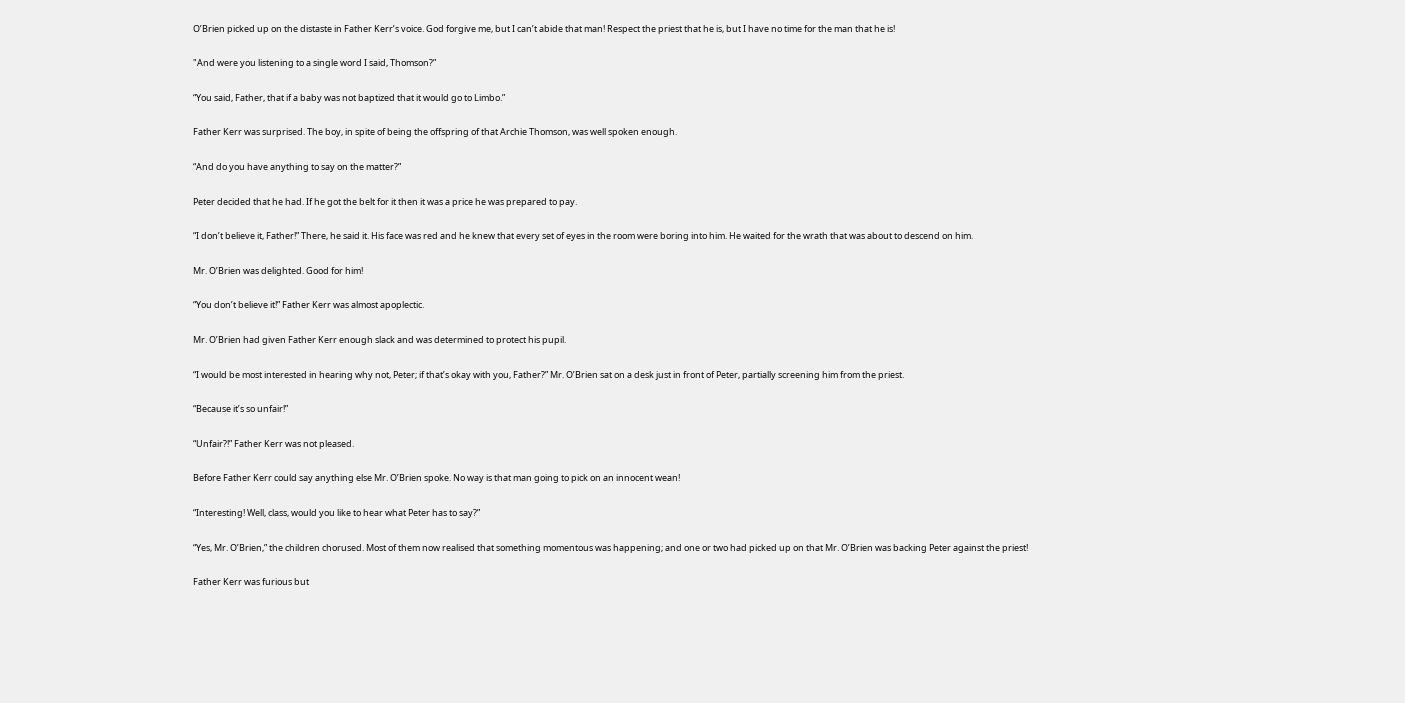O’Brien picked up on the distaste in Father Kerr’s voice. God forgive me, but I can’t abide that man! Respect the priest that he is, but I have no time for the man that he is!

"And were you listening to a single word I said, Thomson?”

“You said, Father, that if a baby was not baptized that it would go to Limbo.”

Father Kerr was surprised. The boy, in spite of being the offspring of that Archie Thomson, was well spoken enough.

“And do you have anything to say on the matter?”

Peter decided that he had. If he got the belt for it then it was a price he was prepared to pay.

“I don’t believe it, Father!” There, he said it. His face was red and he knew that every set of eyes in the room were boring into him. He waited for the wrath that was about to descend on him.

Mr. O’Brien was delighted. Good for him!

“You don’t believe it!” Father Kerr was almost apoplectic.

Mr. O’Brien had given Father Kerr enough slack and was determined to protect his pupil.

“I would be most interested in hearing why not, Peter; if that’s okay with you, Father?” Mr. O’Brien sat on a desk just in front of Peter, partially screening him from the priest.

“Because it’s so unfair!”

“Unfair?!” Father Kerr was not pleased.

Before Father Kerr could say anything else Mr. O’Brien spoke. No way is that man going to pick on an innocent wean!

“Interesting! Well, class, would you like to hear what Peter has to say?”

“Yes, Mr. O’Brien,” the children chorused. Most of them now realised that something momentous was happening; and one or two had picked up on that Mr. O’Brien was backing Peter against the priest!

Father Kerr was furious but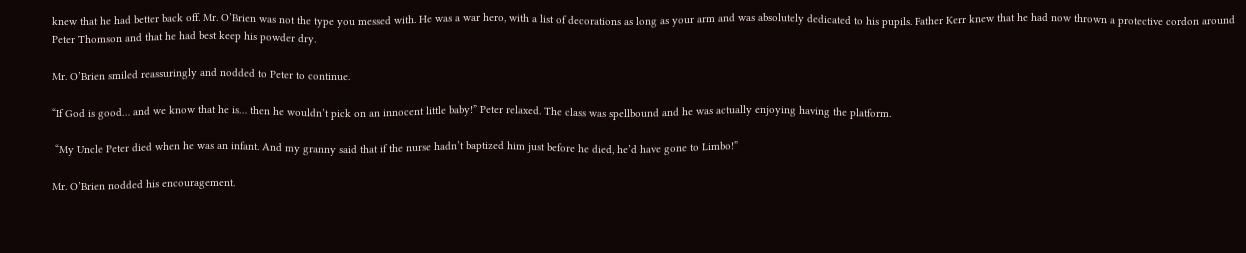knew that he had better back off. Mr. O’Brien was not the type you messed with. He was a war hero, with a list of decorations as long as your arm and was absolutely dedicated to his pupils. Father Kerr knew that he had now thrown a protective cordon around Peter Thomson and that he had best keep his powder dry.

Mr. O’Brien smiled reassuringly and nodded to Peter to continue.

“If God is good… and we know that he is… then he wouldn’t pick on an innocent little baby!” Peter relaxed. The class was spellbound and he was actually enjoying having the platform.

 “My Uncle Peter died when he was an infant. And my granny said that if the nurse hadn’t baptized him just before he died, he’d have gone to Limbo!”

Mr. O’Brien nodded his encouragement.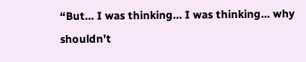“But… I was thinking… I was thinking… why shouldn’t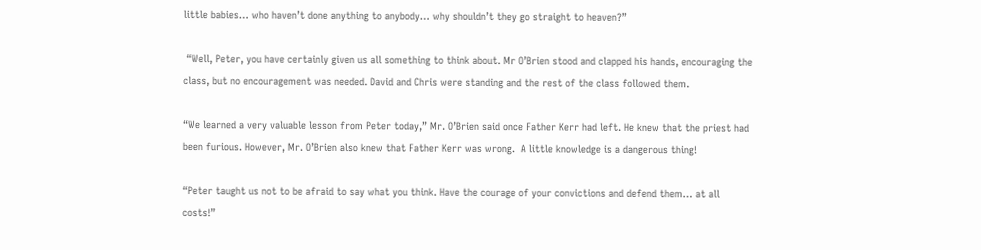little babies… who haven’t done anything to anybody… why shouldn’t they go straight to heaven?”

 “Well, Peter, you have certainly given us all something to think about. Mr O’Brien stood and clapped his hands, encouraging the class, but no encouragement was needed. David and Chris were standing and the rest of the class followed them.

“We learned a very valuable lesson from Peter today,” Mr. O’Brien said once Father Kerr had left. He knew that the priest had been furious. However, Mr. O’Brien also knew that Father Kerr was wrong.  A little knowledge is a dangerous thing!

“Peter taught us not to be afraid to say what you think. Have the courage of your convictions and defend them… at all costs!”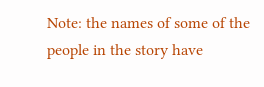Note: the names of some of the people in the story have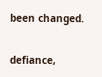been changed.


defiance,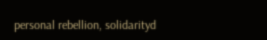personal rebellion, solidarityd